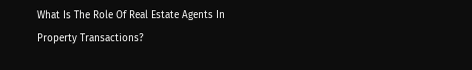What Is The Role Of Real Estate Agents In Property Transactions?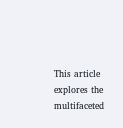This article explores the multifaceted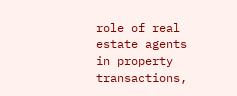role of real estate agents in property transactions,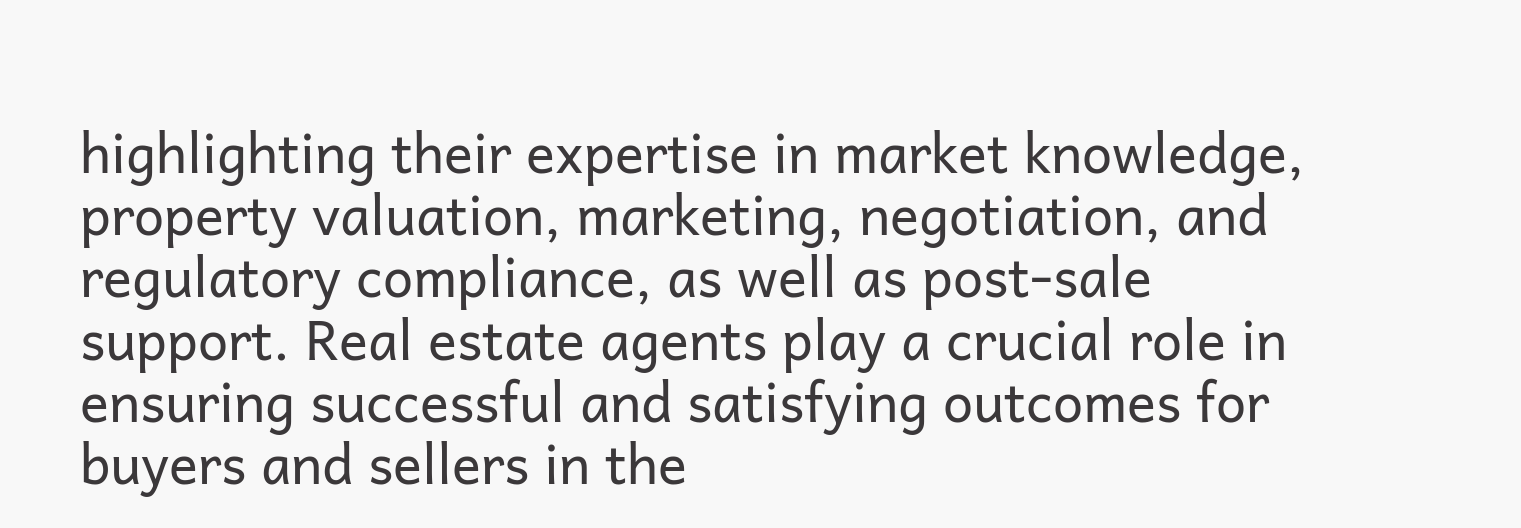highlighting their expertise in market knowledge, property valuation, marketing, negotiation, and regulatory compliance, as well as post-sale support. Real estate agents play a crucial role in ensuring successful and satisfying outcomes for buyers and sellers in the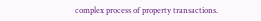complex process of property transactions.